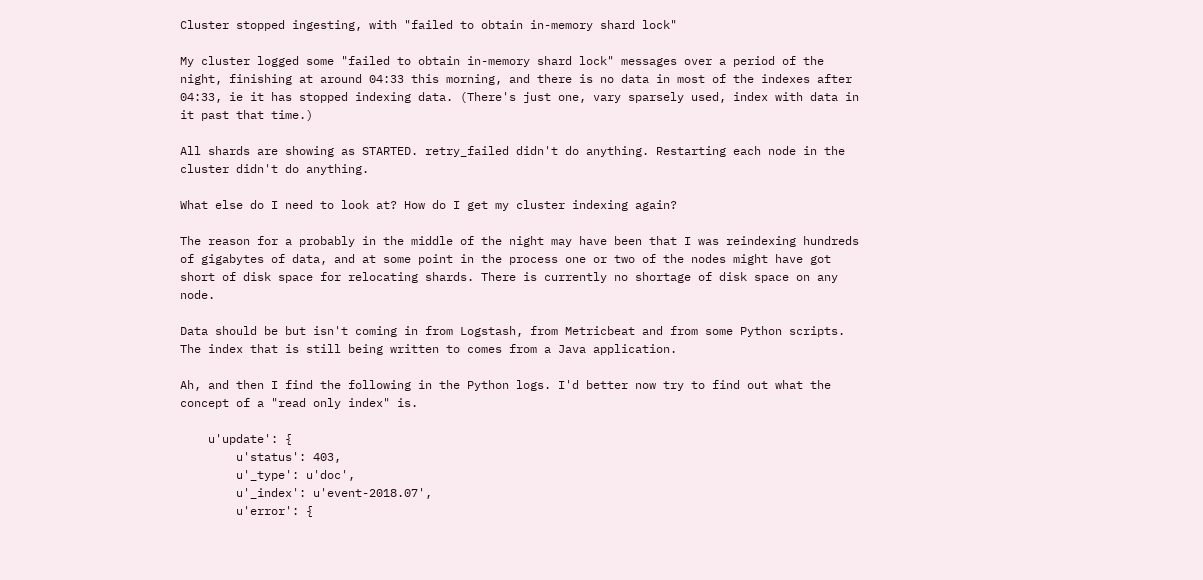Cluster stopped ingesting, with "failed to obtain in-memory shard lock"

My cluster logged some "failed to obtain in-memory shard lock" messages over a period of the night, finishing at around 04:33 this morning, and there is no data in most of the indexes after 04:33, ie it has stopped indexing data. (There's just one, vary sparsely used, index with data in it past that time.)

All shards are showing as STARTED. retry_failed didn't do anything. Restarting each node in the cluster didn't do anything.

What else do I need to look at? How do I get my cluster indexing again?

The reason for a probably in the middle of the night may have been that I was reindexing hundreds of gigabytes of data, and at some point in the process one or two of the nodes might have got short of disk space for relocating shards. There is currently no shortage of disk space on any node.

Data should be but isn't coming in from Logstash, from Metricbeat and from some Python scripts. The index that is still being written to comes from a Java application.

Ah, and then I find the following in the Python logs. I'd better now try to find out what the concept of a "read only index" is.

    u'update': {
        u'status': 403,
        u'_type': u'doc',
        u'_index': u'event-2018.07',
        u'error': {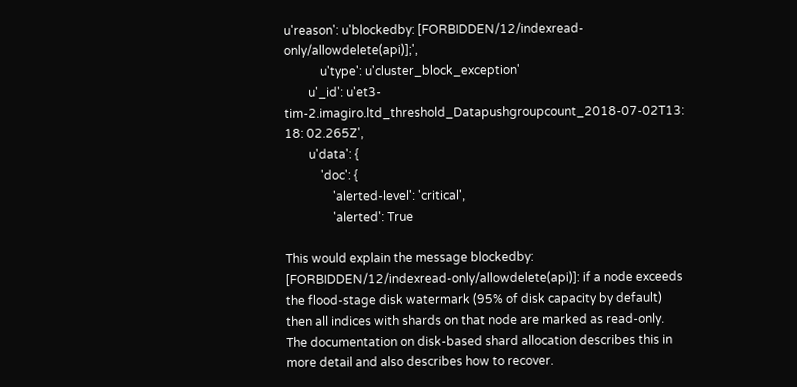u'reason': u'blockedby: [FORBIDDEN/12/indexread-only/allowdelete(api)];',
            u'type': u'cluster_block_exception'
        u'_id': u'et3-tim-2.imagiro.ltd_threshold_Datapushgroupcount_2018-07-02T13: 18: 02.265Z',
        u'data': {
            'doc': {
                'alerted-level': 'critical',
                'alerted': True

This would explain the message blockedby: [FORBIDDEN/12/indexread-only/allowdelete(api)]: if a node exceeds the flood-stage disk watermark (95% of disk capacity by default) then all indices with shards on that node are marked as read-only. The documentation on disk-based shard allocation describes this in more detail and also describes how to recover.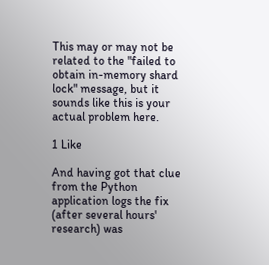This may or may not be related to the "failed to obtain in-memory shard lock" message, but it sounds like this is your actual problem here.

1 Like

And having got that clue from the Python application logs the fix (after several hours' research) was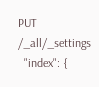PUT /_all/_settings
  "index": {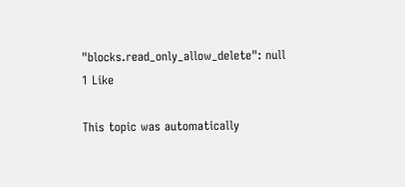"blocks.read_only_allow_delete": null
1 Like

This topic was automatically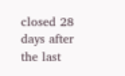closed 28 days after the last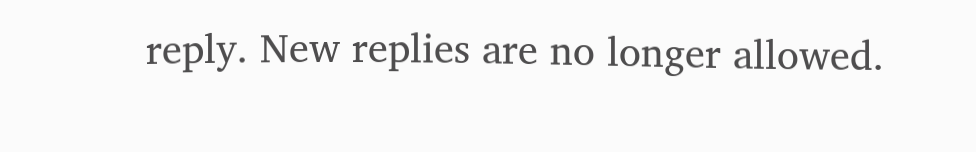reply. New replies are no longer allowed.